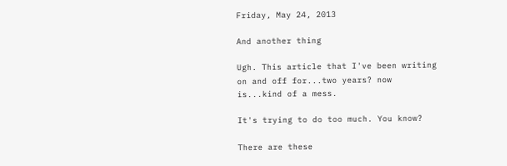Friday, May 24, 2013

And another thing

Ugh. This article that I've been writing on and off for...two years? now is...kind of a mess.

It's trying to do too much. You know?

There are these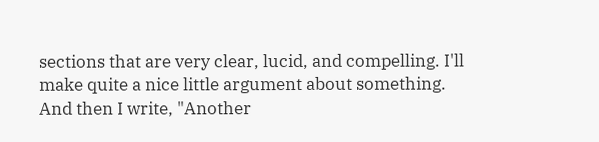sections that are very clear, lucid, and compelling. I'll make quite a nice little argument about something. And then I write, "Another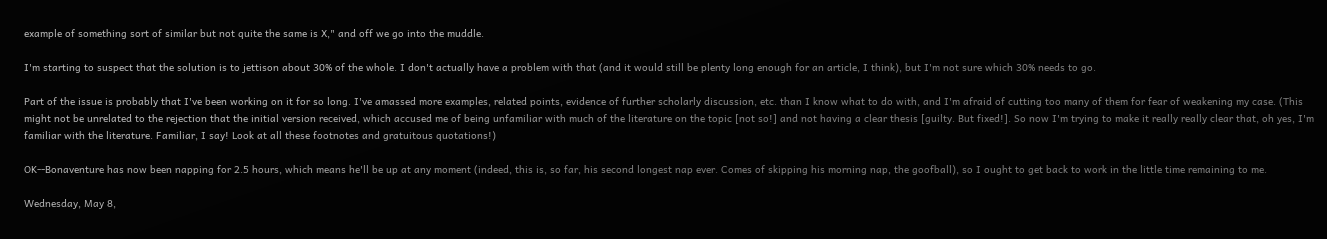example of something sort of similar but not quite the same is X," and off we go into the muddle.

I'm starting to suspect that the solution is to jettison about 30% of the whole. I don't actually have a problem with that (and it would still be plenty long enough for an article, I think), but I'm not sure which 30% needs to go.

Part of the issue is probably that I've been working on it for so long. I've amassed more examples, related points, evidence of further scholarly discussion, etc. than I know what to do with, and I'm afraid of cutting too many of them for fear of weakening my case. (This might not be unrelated to the rejection that the initial version received, which accused me of being unfamiliar with much of the literature on the topic [not so!] and not having a clear thesis [guilty. But fixed!]. So now I'm trying to make it really really clear that, oh yes, I'm familiar with the literature. Familiar, I say! Look at all these footnotes and gratuitous quotations!)

OK--Bonaventure has now been napping for 2.5 hours, which means he'll be up at any moment (indeed, this is, so far, his second longest nap ever. Comes of skipping his morning nap, the goofball), so I ought to get back to work in the little time remaining to me.

Wednesday, May 8,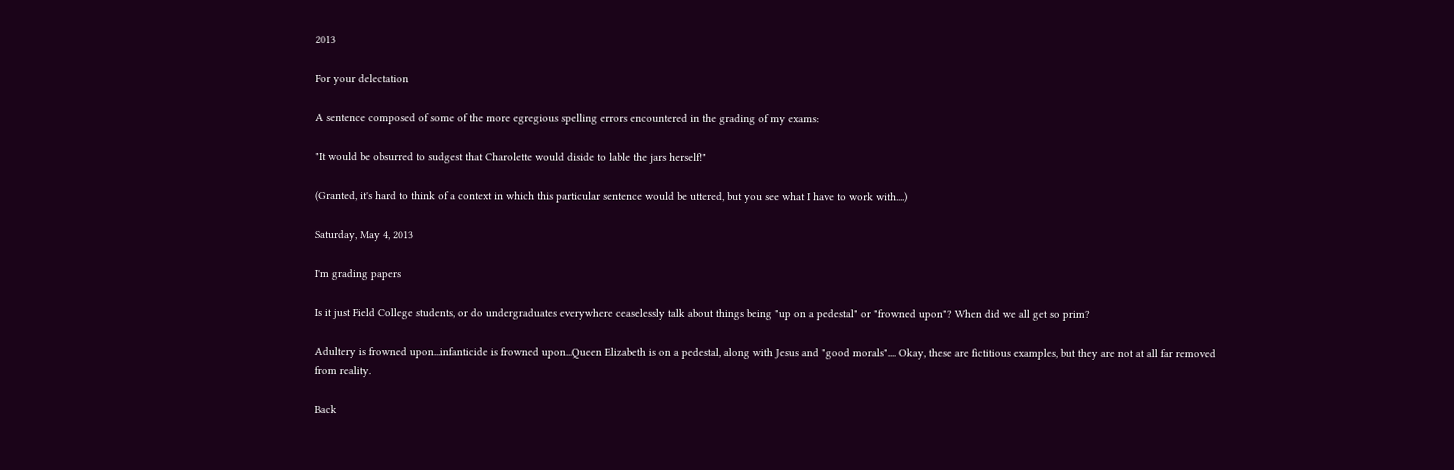2013

For your delectation

A sentence composed of some of the more egregious spelling errors encountered in the grading of my exams:

"It would be obsurred to sudgest that Charolette would diside to lable the jars herself!"

(Granted, it's hard to think of a context in which this particular sentence would be uttered, but you see what I have to work with....)

Saturday, May 4, 2013

I'm grading papers

Is it just Field College students, or do undergraduates everywhere ceaselessly talk about things being "up on a pedestal" or "frowned upon"? When did we all get so prim?

Adultery is frowned upon...infanticide is frowned upon...Queen Elizabeth is on a pedestal, along with Jesus and "good morals".... Okay, these are fictitious examples, but they are not at all far removed from reality.

Back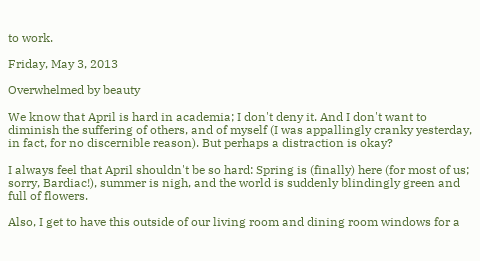to work.

Friday, May 3, 2013

Overwhelmed by beauty

We know that April is hard in academia; I don't deny it. And I don't want to diminish the suffering of others, and of myself (I was appallingly cranky yesterday, in fact, for no discernible reason). But perhaps a distraction is okay?

I always feel that April shouldn't be so hard: Spring is (finally) here (for most of us; sorry, Bardiac!), summer is nigh, and the world is suddenly blindingly green and full of flowers.

Also, I get to have this outside of our living room and dining room windows for a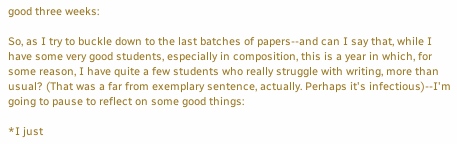good three weeks:

So, as I try to buckle down to the last batches of papers--and can I say that, while I have some very good students, especially in composition, this is a year in which, for some reason, I have quite a few students who really struggle with writing, more than usual? (That was a far from exemplary sentence, actually. Perhaps it's infectious)--I'm going to pause to reflect on some good things:

*I just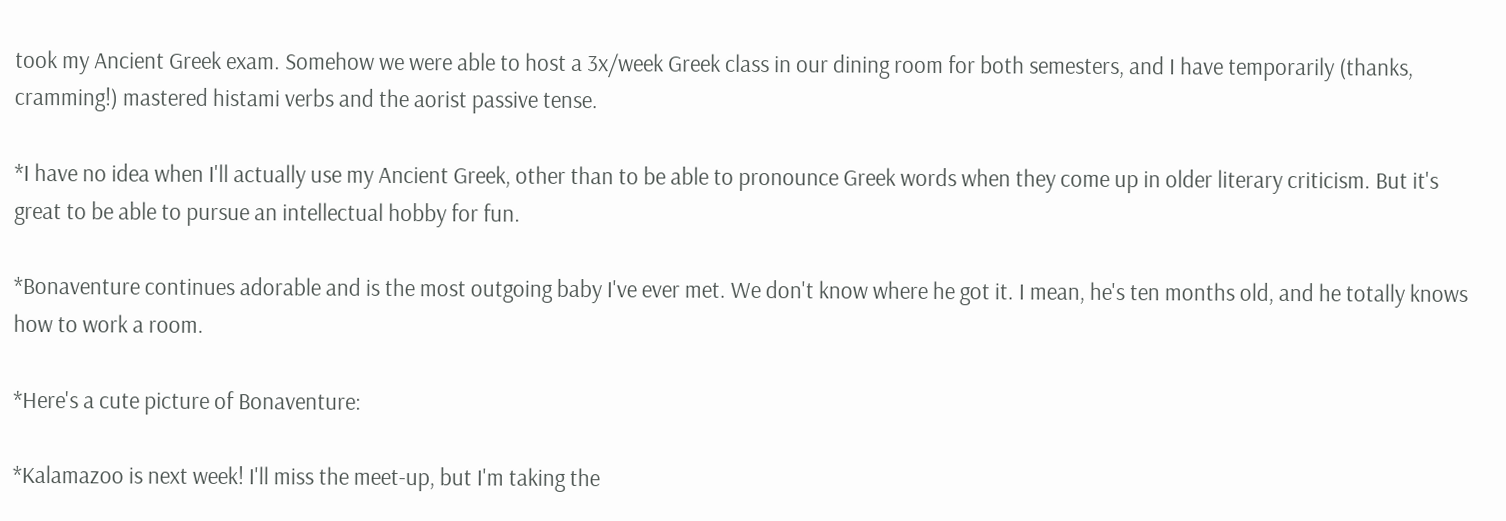took my Ancient Greek exam. Somehow we were able to host a 3x/week Greek class in our dining room for both semesters, and I have temporarily (thanks, cramming!) mastered histami verbs and the aorist passive tense.

*I have no idea when I'll actually use my Ancient Greek, other than to be able to pronounce Greek words when they come up in older literary criticism. But it's great to be able to pursue an intellectual hobby for fun.

*Bonaventure continues adorable and is the most outgoing baby I've ever met. We don't know where he got it. I mean, he's ten months old, and he totally knows how to work a room.

*Here's a cute picture of Bonaventure:

*Kalamazoo is next week! I'll miss the meet-up, but I'm taking the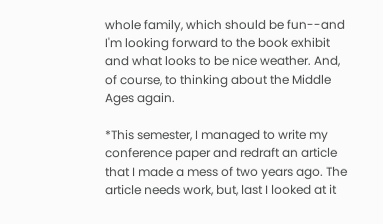whole family, which should be fun--and I'm looking forward to the book exhibit and what looks to be nice weather. And, of course, to thinking about the Middle Ages again.

*This semester, I managed to write my conference paper and redraft an article that I made a mess of two years ago. The article needs work, but, last I looked at it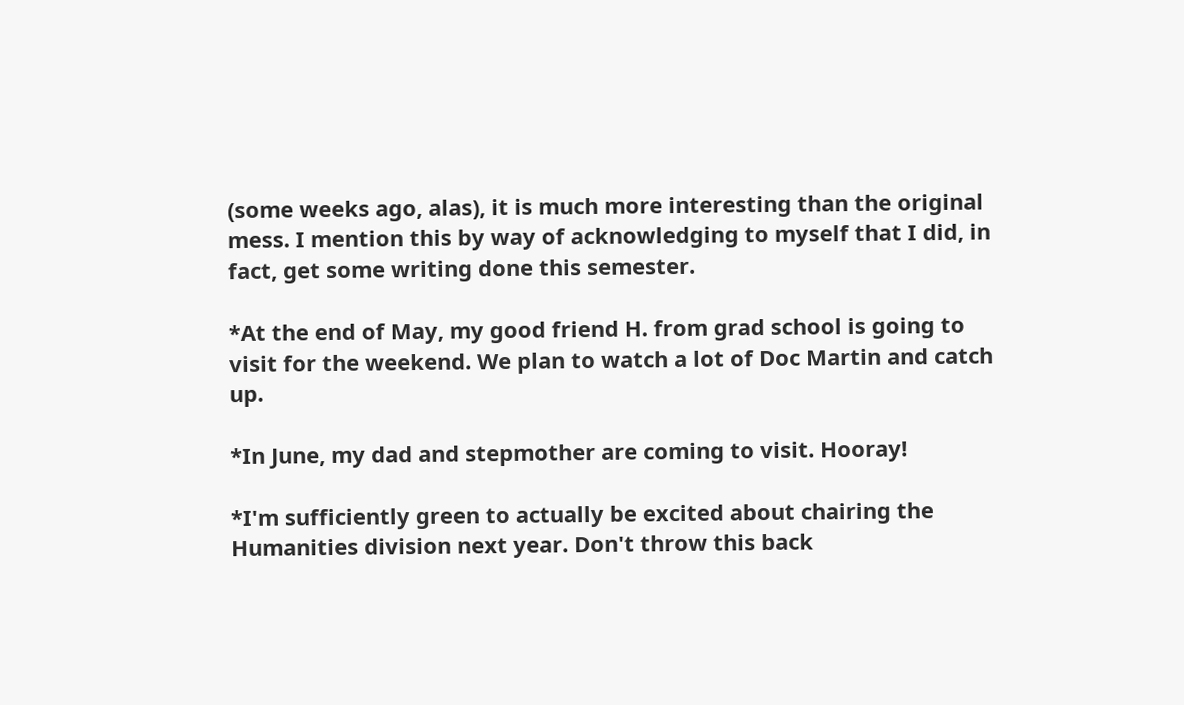(some weeks ago, alas), it is much more interesting than the original mess. I mention this by way of acknowledging to myself that I did, in fact, get some writing done this semester.

*At the end of May, my good friend H. from grad school is going to visit for the weekend. We plan to watch a lot of Doc Martin and catch up.

*In June, my dad and stepmother are coming to visit. Hooray!

*I'm sufficiently green to actually be excited about chairing the Humanities division next year. Don't throw this back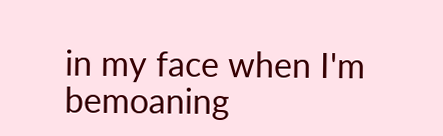in my face when I'm bemoaning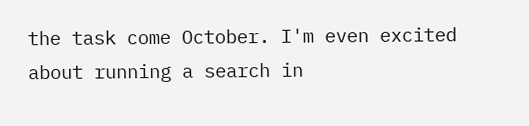the task come October. I'm even excited about running a search in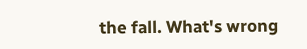the fall. What's wrong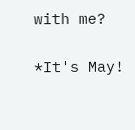with me?

*It's May!